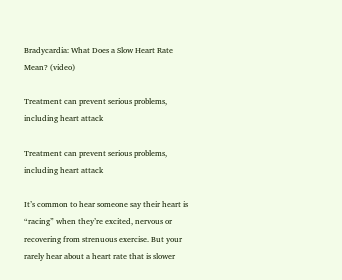Bradycardia: What Does a Slow Heart Rate Mean? (video)

Treatment can prevent serious problems, including heart attack

Treatment can prevent serious problems, including heart attack

It’s common to hear someone say their heart is “racing” when they’re excited, nervous or recovering from strenuous exercise. But your rarely hear about a heart rate that is slower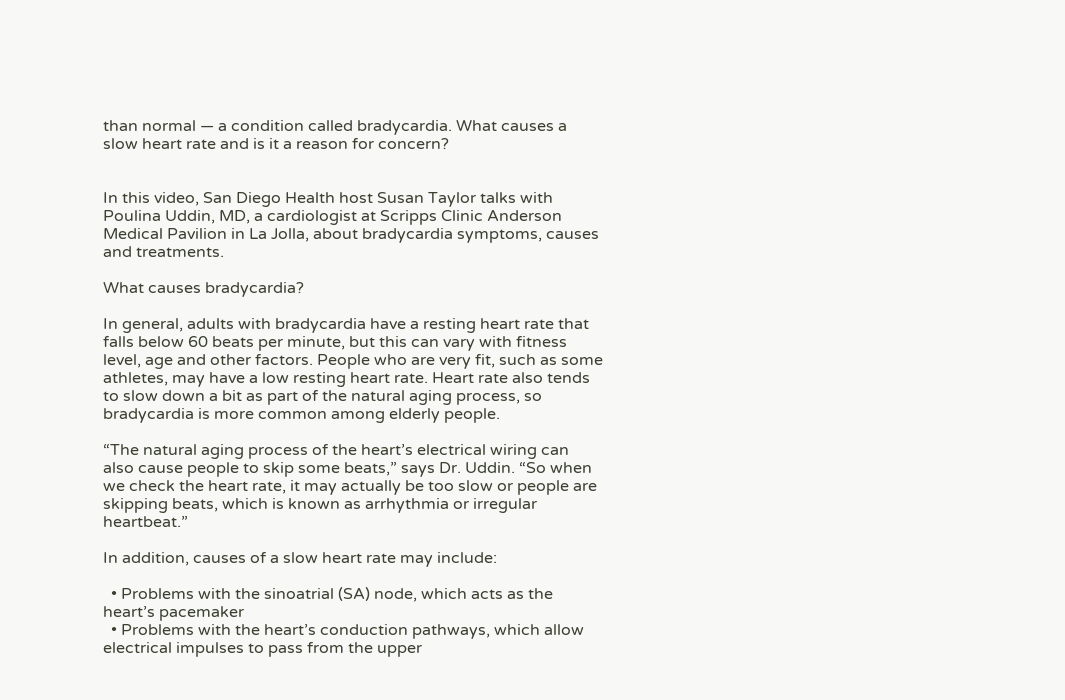than normal — a condition called bradycardia. What causes a slow heart rate and is it a reason for concern?


In this video, San Diego Health host Susan Taylor talks with Poulina Uddin, MD, a cardiologist at Scripps Clinic Anderson Medical Pavilion in La Jolla, about bradycardia symptoms, causes and treatments.

What causes bradycardia?

In general, adults with bradycardia have a resting heart rate that falls below 60 beats per minute, but this can vary with fitness level, age and other factors. People who are very fit, such as some athletes, may have a low resting heart rate. Heart rate also tends to slow down a bit as part of the natural aging process, so bradycardia is more common among elderly people.

“The natural aging process of the heart’s electrical wiring can also cause people to skip some beats,” says Dr. Uddin. “So when we check the heart rate, it may actually be too slow or people are skipping beats, which is known as arrhythmia or irregular heartbeat.”

In addition, causes of a slow heart rate may include:

  • Problems with the sinoatrial (SA) node, which acts as the heart’s pacemaker
  • Problems with the heart’s conduction pathways, which allow electrical impulses to pass from the upper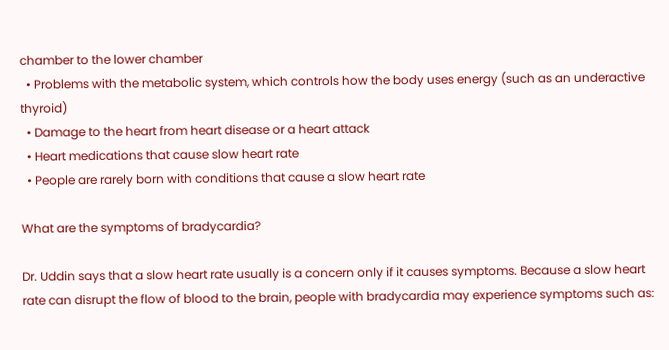chamber to the lower chamber
  • Problems with the metabolic system, which controls how the body uses energy (such as an underactive thyroid)
  • Damage to the heart from heart disease or a heart attack
  • Heart medications that cause slow heart rate
  • People are rarely born with conditions that cause a slow heart rate

What are the symptoms of bradycardia?

Dr. Uddin says that a slow heart rate usually is a concern only if it causes symptoms. Because a slow heart rate can disrupt the flow of blood to the brain, people with bradycardia may experience symptoms such as: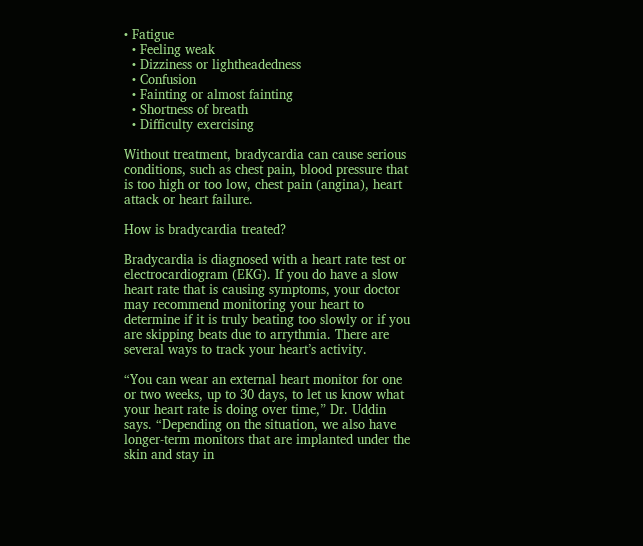• Fatigue
  • Feeling weak
  • Dizziness or lightheadedness
  • Confusion
  • Fainting or almost fainting
  • Shortness of breath
  • Difficulty exercising

Without treatment, bradycardia can cause serious conditions, such as chest pain, blood pressure that is too high or too low, chest pain (angina), heart attack or heart failure.

How is bradycardia treated?

Bradycardia is diagnosed with a heart rate test or electrocardiogram (EKG). If you do have a slow heart rate that is causing symptoms, your doctor may recommend monitoring your heart to determine if it is truly beating too slowly or if you are skipping beats due to arrythmia. There are several ways to track your heart’s activity.

“You can wear an external heart monitor for one or two weeks, up to 30 days, to let us know what your heart rate is doing over time,” Dr. Uddin says. “Depending on the situation, we also have longer-term monitors that are implanted under the skin and stay in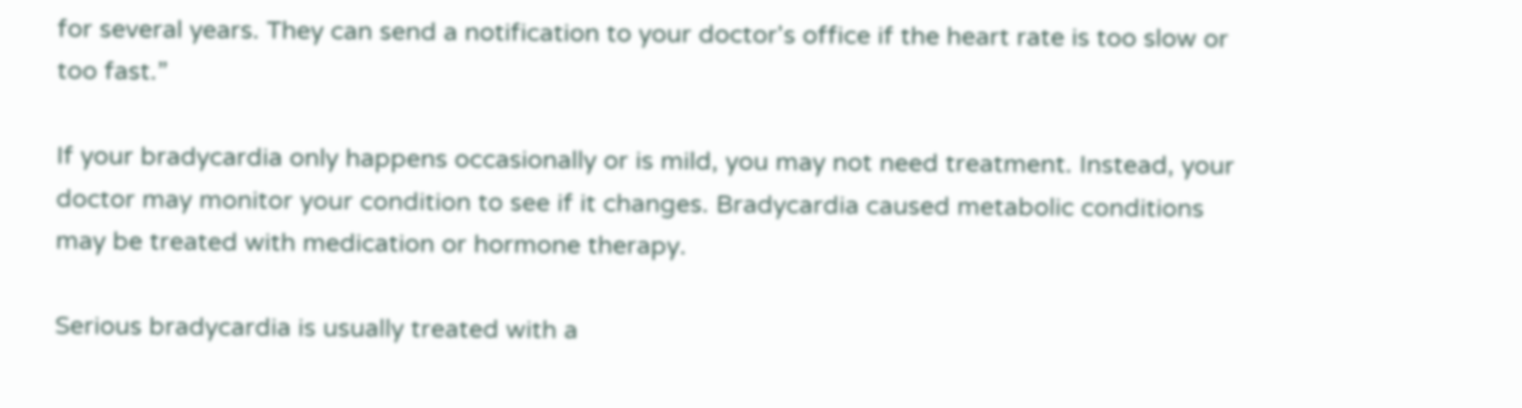for several years. They can send a notification to your doctor's office if the heart rate is too slow or too fast.”

If your bradycardia only happens occasionally or is mild, you may not need treatment. Instead, your doctor may monitor your condition to see if it changes. Bradycardia caused metabolic conditions may be treated with medication or hormone therapy.

Serious bradycardia is usually treated with a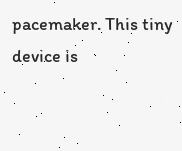pacemaker. This tiny device is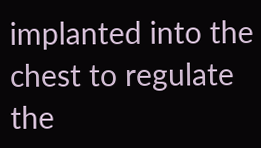implanted into the chest to regulate the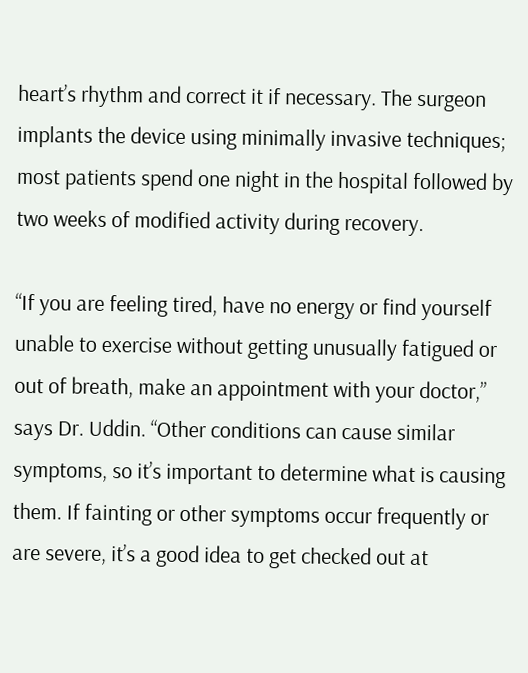heart’s rhythm and correct it if necessary. The surgeon implants the device using minimally invasive techniques; most patients spend one night in the hospital followed by two weeks of modified activity during recovery.

“If you are feeling tired, have no energy or find yourself unable to exercise without getting unusually fatigued or out of breath, make an appointment with your doctor,” says Dr. Uddin. “Other conditions can cause similar symptoms, so it’s important to determine what is causing them. If fainting or other symptoms occur frequently or are severe, it’s a good idea to get checked out at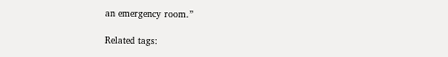an emergency room.”

Related tags: